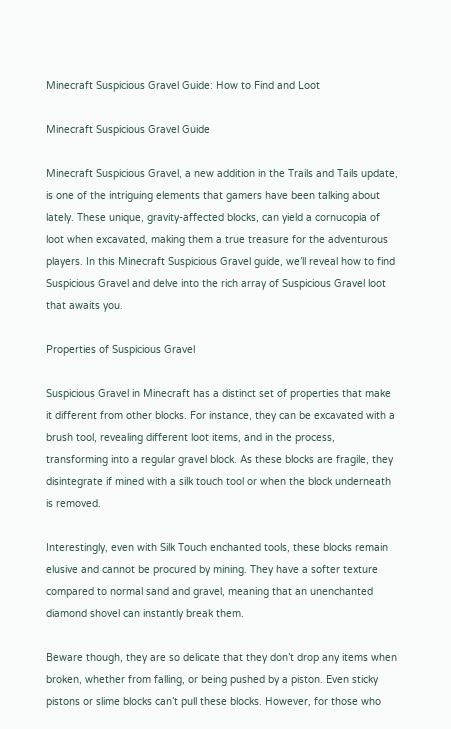Minecraft Suspicious Gravel Guide: How to Find and Loot

Minecraft Suspicious Gravel Guide

Minecraft Suspicious Gravel, a new addition in the Trails and Tails update, is one of the intriguing elements that gamers have been talking about lately. These unique, gravity-affected blocks, can yield a cornucopia of loot when excavated, making them a true treasure for the adventurous players. In this Minecraft Suspicious Gravel guide, we’ll reveal how to find Suspicious Gravel and delve into the rich array of Suspicious Gravel loot that awaits you.

Properties of Suspicious Gravel

Suspicious Gravel in Minecraft has a distinct set of properties that make it different from other blocks. For instance, they can be excavated with a brush tool, revealing different loot items, and in the process, transforming into a regular gravel block. As these blocks are fragile, they disintegrate if mined with a silk touch tool or when the block underneath is removed.

Interestingly, even with Silk Touch enchanted tools, these blocks remain elusive and cannot be procured by mining. They have a softer texture compared to normal sand and gravel, meaning that an unenchanted diamond shovel can instantly break them.

Beware though, they are so delicate that they don’t drop any items when broken, whether from falling, or being pushed by a piston. Even sticky pistons or slime blocks can’t pull these blocks. However, for those who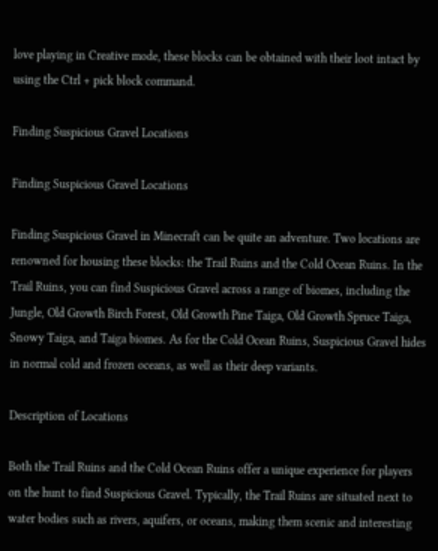love playing in Creative mode, these blocks can be obtained with their loot intact by using the Ctrl + pick block command.

Finding Suspicious Gravel Locations

Finding Suspicious Gravel Locations

Finding Suspicious Gravel in Minecraft can be quite an adventure. Two locations are renowned for housing these blocks: the Trail Ruins and the Cold Ocean Ruins. In the Trail Ruins, you can find Suspicious Gravel across a range of biomes, including the Jungle, Old Growth Birch Forest, Old Growth Pine Taiga, Old Growth Spruce Taiga, Snowy Taiga, and Taiga biomes. As for the Cold Ocean Ruins, Suspicious Gravel hides in normal cold and frozen oceans, as well as their deep variants.

Description of Locations

Both the Trail Ruins and the Cold Ocean Ruins offer a unique experience for players on the hunt to find Suspicious Gravel. Typically, the Trail Ruins are situated next to water bodies such as rivers, aquifers, or oceans, making them scenic and interesting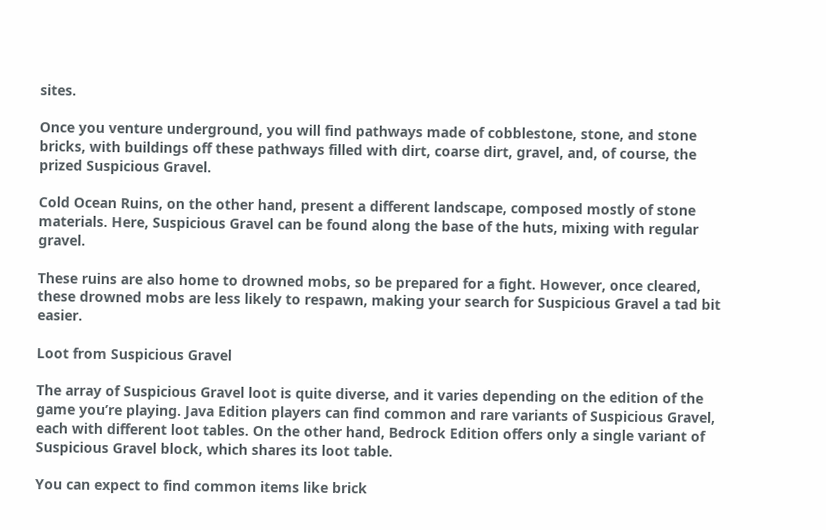sites.

Once you venture underground, you will find pathways made of cobblestone, stone, and stone bricks, with buildings off these pathways filled with dirt, coarse dirt, gravel, and, of course, the prized Suspicious Gravel.

Cold Ocean Ruins, on the other hand, present a different landscape, composed mostly of stone materials. Here, Suspicious Gravel can be found along the base of the huts, mixing with regular gravel.

These ruins are also home to drowned mobs, so be prepared for a fight. However, once cleared, these drowned mobs are less likely to respawn, making your search for Suspicious Gravel a tad bit easier.

Loot from Suspicious Gravel

The array of Suspicious Gravel loot is quite diverse, and it varies depending on the edition of the game you’re playing. Java Edition players can find common and rare variants of Suspicious Gravel, each with different loot tables. On the other hand, Bedrock Edition offers only a single variant of Suspicious Gravel block, which shares its loot table.

You can expect to find common items like brick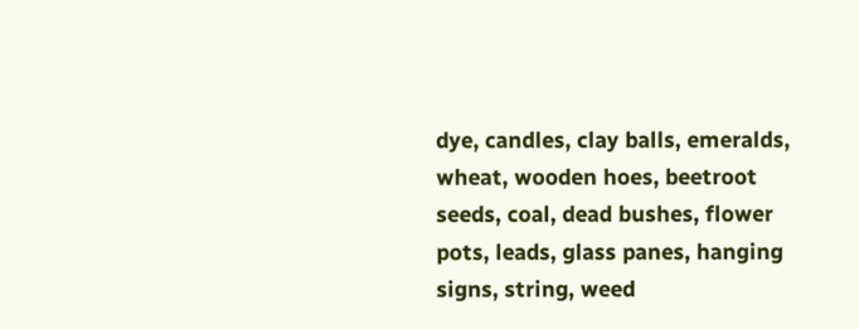dye, candles, clay balls, emeralds, wheat, wooden hoes, beetroot seeds, coal, dead bushes, flower pots, leads, glass panes, hanging signs, string, weed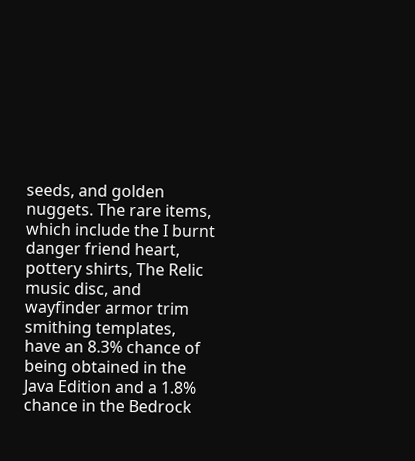seeds, and golden nuggets. The rare items, which include the I burnt danger friend heart, pottery shirts, The Relic music disc, and wayfinder armor trim smithing templates, have an 8.3% chance of being obtained in the Java Edition and a 1.8% chance in the Bedrock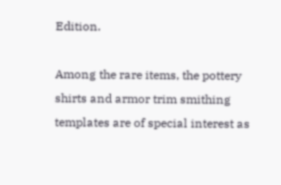Edition.

Among the rare items, the pottery shirts and armor trim smithing templates are of special interest as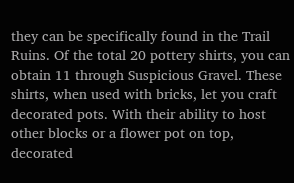they can be specifically found in the Trail Ruins. Of the total 20 pottery shirts, you can obtain 11 through Suspicious Gravel. These shirts, when used with bricks, let you craft decorated pots. With their ability to host other blocks or a flower pot on top, decorated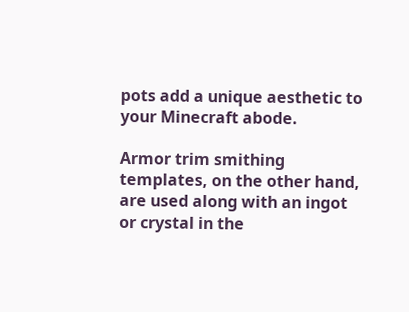pots add a unique aesthetic to your Minecraft abode.

Armor trim smithing templates, on the other hand, are used along with an ingot or crystal in the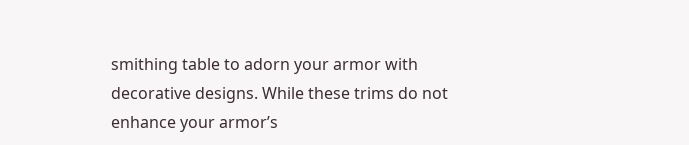smithing table to adorn your armor with decorative designs. While these trims do not enhance your armor’s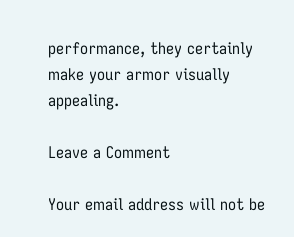performance, they certainly make your armor visually appealing.

Leave a Comment

Your email address will not be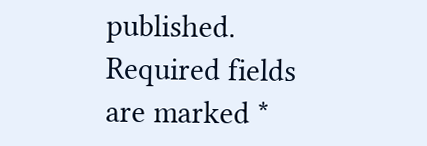published. Required fields are marked *